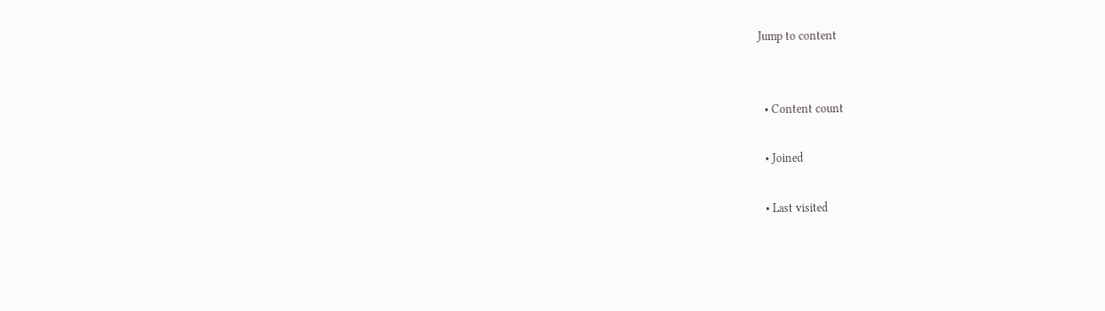Jump to content


  • Content count

  • Joined

  • Last visited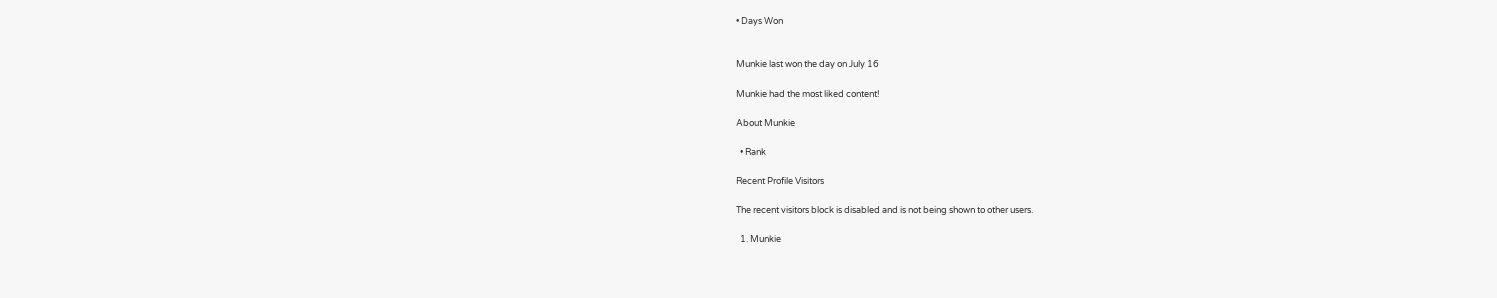• Days Won


Munkie last won the day on July 16

Munkie had the most liked content!

About Munkie

  • Rank

Recent Profile Visitors

The recent visitors block is disabled and is not being shown to other users.

  1. Munkie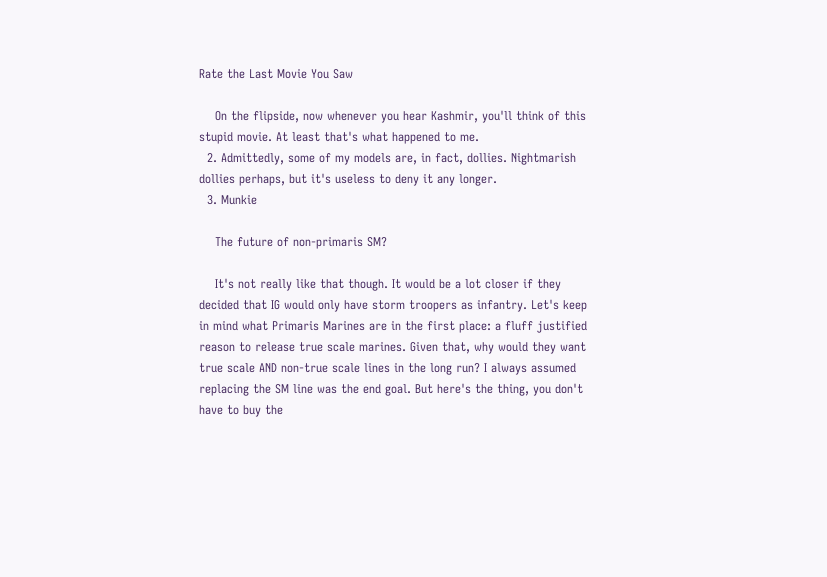Rate the Last Movie You Saw

    On the flipside, now whenever you hear Kashmir, you'll think of this stupid movie. At least that's what happened to me.
  2. Admittedly, some of my models are, in fact, dollies. Nightmarish dollies perhaps, but it's useless to deny it any longer.
  3. Munkie

    The future of non-primaris SM?

    It's not really like that though. It would be a lot closer if they decided that IG would only have storm troopers as infantry. Let's keep in mind what Primaris Marines are in the first place: a fluff justified reason to release true scale marines. Given that, why would they want true scale AND non-true scale lines in the long run? I always assumed replacing the SM line was the end goal. But here's the thing, you don't have to buy the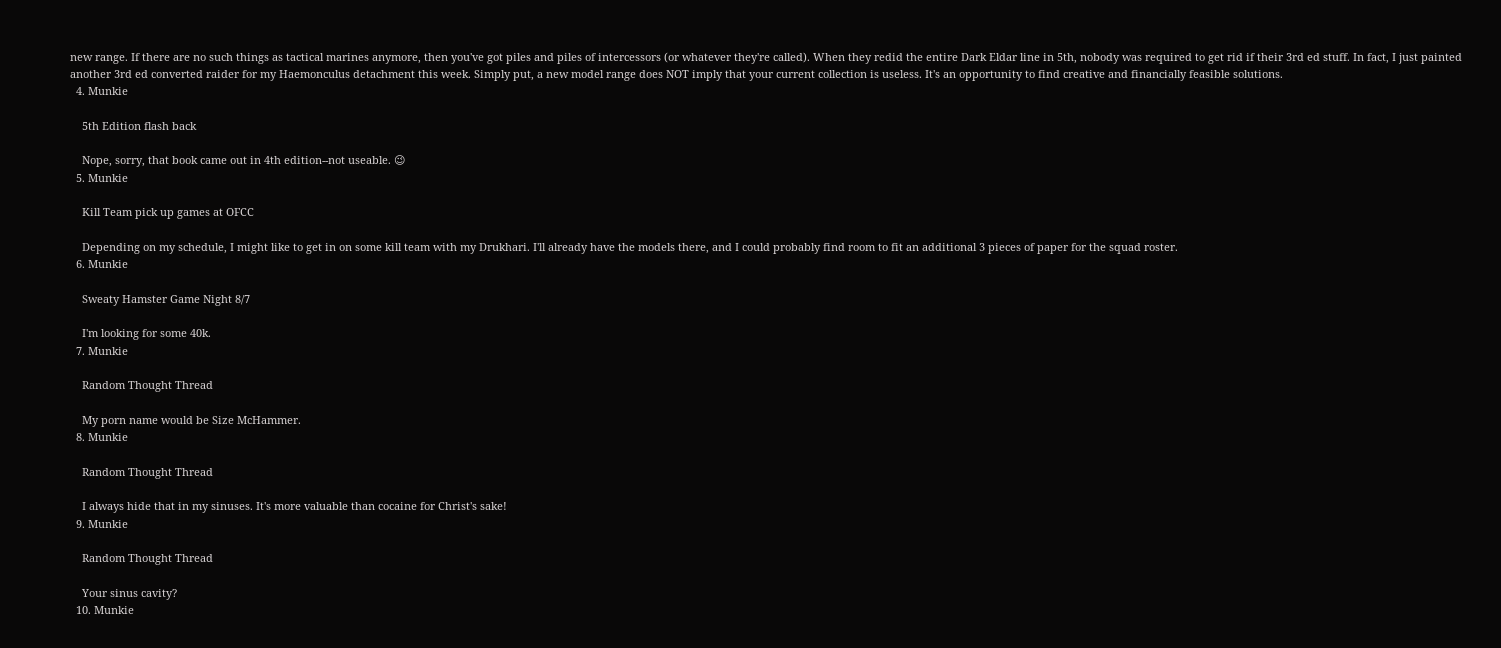new range. If there are no such things as tactical marines anymore, then you've got piles and piles of intercessors (or whatever they're called). When they redid the entire Dark Eldar line in 5th, nobody was required to get rid if their 3rd ed stuff. In fact, I just painted another 3rd ed converted raider for my Haemonculus detachment this week. Simply put, a new model range does NOT imply that your current collection is useless. It's an opportunity to find creative and financially feasible solutions.
  4. Munkie

    5th Edition flash back

    Nope, sorry, that book came out in 4th edition--not useable. 😉
  5. Munkie

    Kill Team pick up games at OFCC

    Depending on my schedule, I might like to get in on some kill team with my Drukhari. I'll already have the models there, and I could probably find room to fit an additional 3 pieces of paper for the squad roster.
  6. Munkie

    Sweaty Hamster Game Night 8/7

    I'm looking for some 40k.
  7. Munkie

    Random Thought Thread

    My porn name would be Size McHammer.
  8. Munkie

    Random Thought Thread

    I always hide that in my sinuses. It's more valuable than cocaine for Christ's sake!
  9. Munkie

    Random Thought Thread

    Your sinus cavity?
  10. Munkie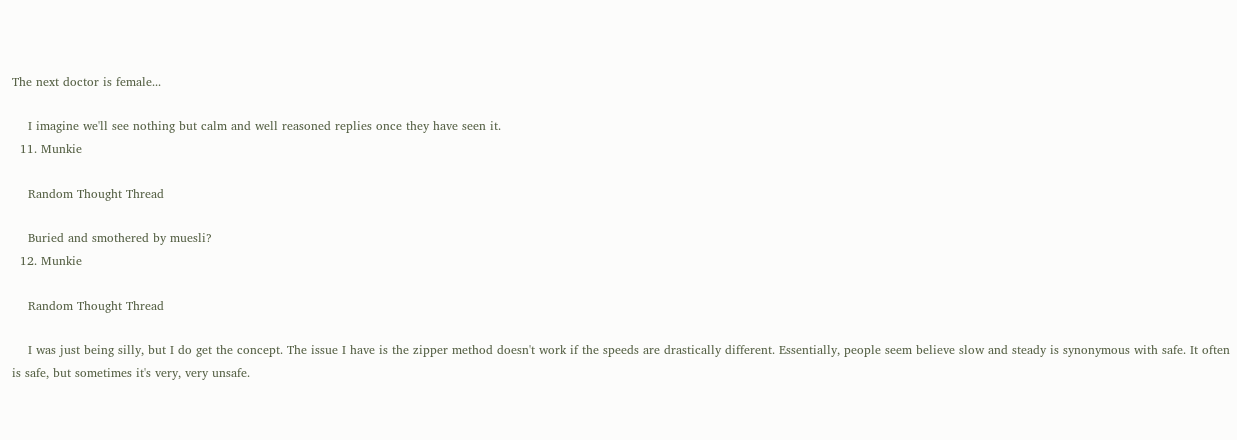The next doctor is female...

    I imagine we'll see nothing but calm and well reasoned replies once they have seen it.
  11. Munkie

    Random Thought Thread

    Buried and smothered by muesli?
  12. Munkie

    Random Thought Thread

    I was just being silly, but I do get the concept. The issue I have is the zipper method doesn't work if the speeds are drastically different. Essentially, people seem believe slow and steady is synonymous with safe. It often is safe, but sometimes it's very, very unsafe.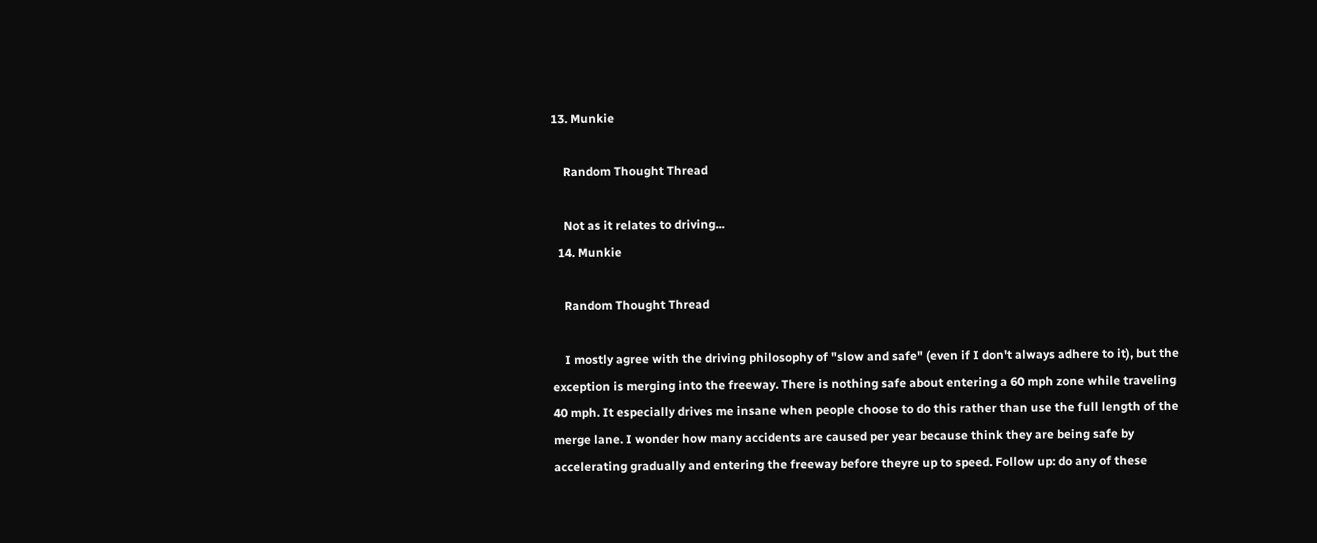13. Munkie

    Random Thought Thread

    Not as it relates to driving...
  14. Munkie

    Random Thought Thread

    I mostly agree with the driving philosophy of "slow and safe" (even if I don't always adhere to it), but the exception is merging into the freeway. There is nothing safe about entering a 60 mph zone while traveling 40 mph. It especially drives me insane when people choose to do this rather than use the full length of the merge lane. I wonder how many accidents are caused per year because think they are being safe by accelerating gradually and entering the freeway before theyre up to speed. Follow up: do any of these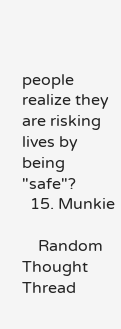people realize they are risking lives by being "safe"?
  15. Munkie

    Random Thought Thread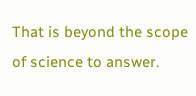That is beyond the scope of science to answer.